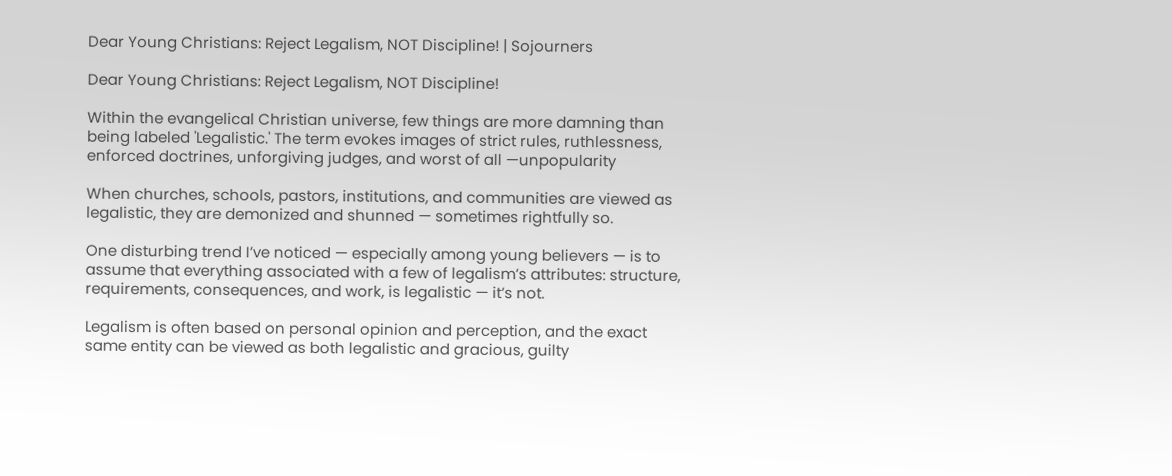Dear Young Christians: Reject Legalism, NOT Discipline! | Sojourners

Dear Young Christians: Reject Legalism, NOT Discipline!

Within the evangelical Christian universe, few things are more damning than being labeled 'Legalistic.' The term evokes images of strict rules, ruthlessness, enforced doctrines, unforgiving judges, and worst of all —unpopularity

When churches, schools, pastors, institutions, and communities are viewed as legalistic, they are demonized and shunned — sometimes rightfully so.

One disturbing trend I’ve noticed — especially among young believers — is to assume that everything associated with a few of legalism’s attributes: structure, requirements, consequences, and work, is legalistic — it’s not.

Legalism is often based on personal opinion and perception, and the exact same entity can be viewed as both legalistic and gracious, guilty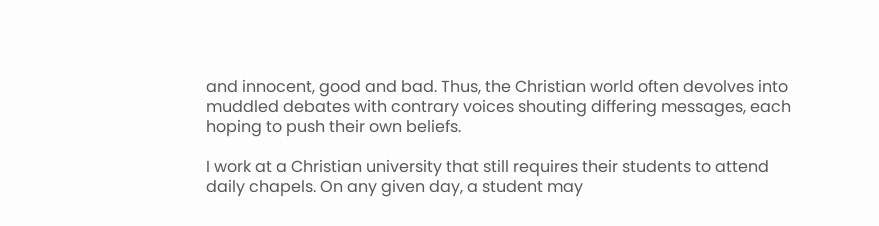and innocent, good and bad. Thus, the Christian world often devolves into muddled debates with contrary voices shouting differing messages, each hoping to push their own beliefs.

I work at a Christian university that still requires their students to attend daily chapels. On any given day, a student may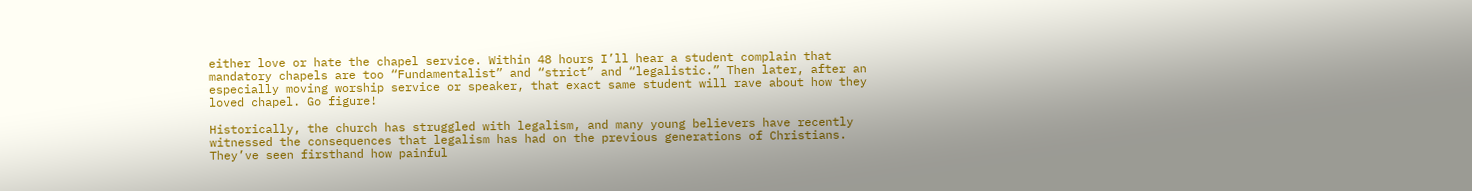either love or hate the chapel service. Within 48 hours I’ll hear a student complain that mandatory chapels are too “Fundamentalist” and “strict” and “legalistic.” Then later, after an especially moving worship service or speaker, that exact same student will rave about how they loved chapel. Go figure!

Historically, the church has struggled with legalism, and many young believers have recently witnessed the consequences that legalism has had on the previous generations of Christians. They’ve seen firsthand how painful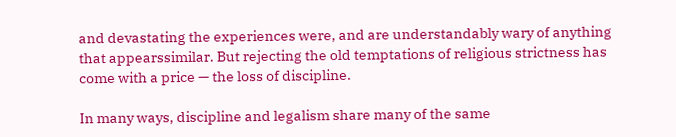and devastating the experiences were, and are understandably wary of anything that appearssimilar. But rejecting the old temptations of religious strictness has come with a price — the loss of discipline.

In many ways, discipline and legalism share many of the same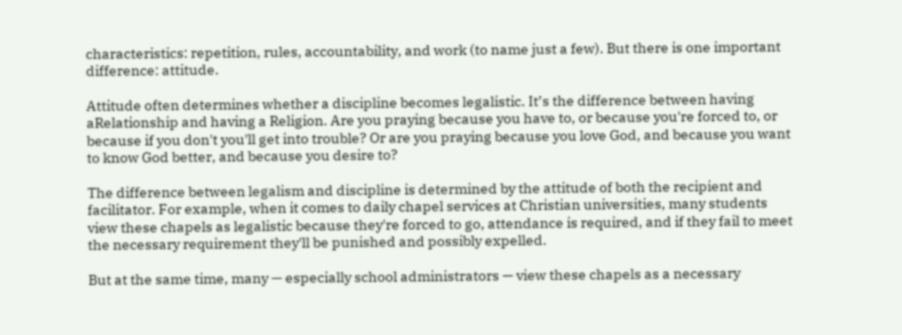characteristics: repetition, rules, accountability, and work (to name just a few). But there is one important difference: attitude.

Attitude often determines whether a discipline becomes legalistic. It’s the difference between having aRelationship and having a Religion. Are you praying because you have to, or because you're forced to, or because if you don't you'll get into trouble? Or are you praying because you love God, and because you want to know God better, and because you desire to?

The difference between legalism and discipline is determined by the attitude of both the recipient and facilitator. For example, when it comes to daily chapel services at Christian universities, many students view these chapels as legalistic because they're forced to go, attendance is required, and if they fail to meet the necessary requirement they'll be punished and possibly expelled.

But at the same time, many — especially school administrators — view these chapels as a necessary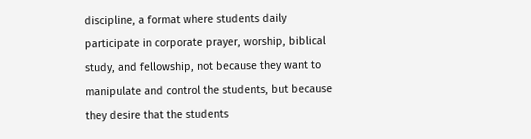discipline, a format where students daily participate in corporate prayer, worship, biblical study, and fellowship, not because they want to manipulate and control the students, but because they desire that the students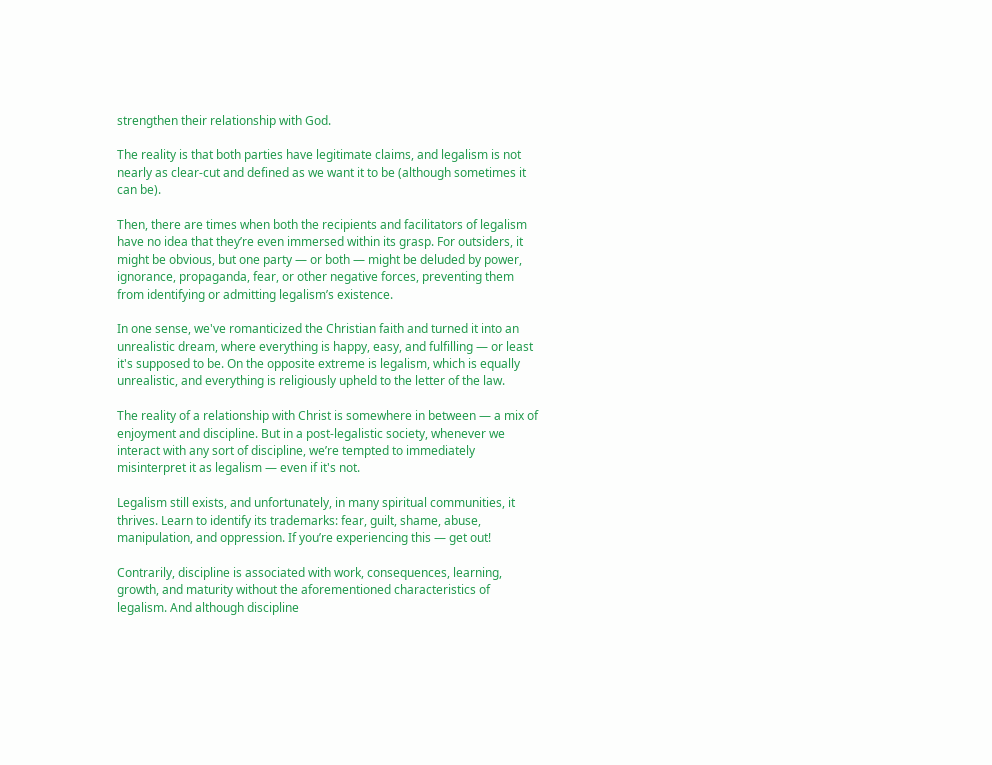strengthen their relationship with God.

The reality is that both parties have legitimate claims, and legalism is not nearly as clear-cut and defined as we want it to be (although sometimes it can be).

Then, there are times when both the recipients and facilitators of legalism have no idea that they’re even immersed within its grasp. For outsiders, it might be obvious, but one party — or both — might be deluded by power, ignorance, propaganda, fear, or other negative forces, preventing them from identifying or admitting legalism’s existence.

In one sense, we've romanticized the Christian faith and turned it into an unrealistic dream, where everything is happy, easy, and fulfilling — or least it's supposed to be. On the opposite extreme is legalism, which is equally unrealistic, and everything is religiously upheld to the letter of the law.

The reality of a relationship with Christ is somewhere in between — a mix of enjoyment and discipline. But in a post-legalistic society, whenever we interact with any sort of discipline, we’re tempted to immediately misinterpret it as legalism — even if it's not.

Legalism still exists, and unfortunately, in many spiritual communities, it thrives. Learn to identify its trademarks: fear, guilt, shame, abuse, manipulation, and oppression. If you’re experiencing this — get out!

Contrarily, discipline is associated with work, consequences, learning, growth, and maturity without the aforementioned characteristics of legalism. And although discipline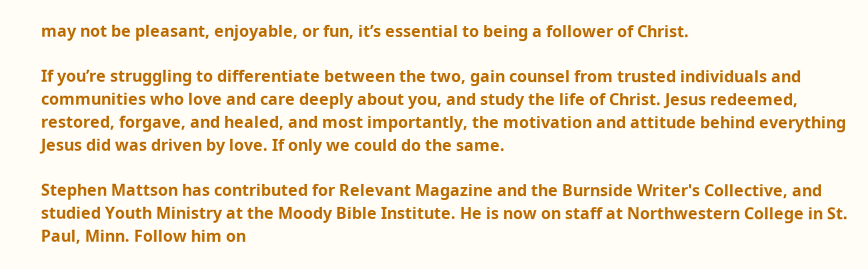may not be pleasant, enjoyable, or fun, it’s essential to being a follower of Christ.

If you’re struggling to differentiate between the two, gain counsel from trusted individuals and communities who love and care deeply about you, and study the life of Christ. Jesus redeemed, restored, forgave, and healed, and most importantly, the motivation and attitude behind everything Jesus did was driven by love. If only we could do the same.

Stephen Mattson has contributed for Relevant Magazine and the Burnside Writer's Collective, and studied Youth Ministry at the Moody Bible Institute. He is now on staff at Northwestern College in St. Paul, Minn. Follow him on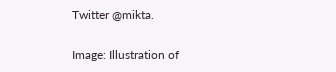Twitter @mikta.

Image: Illustration of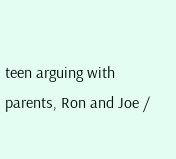teen arguing with parents, Ron and Joe /